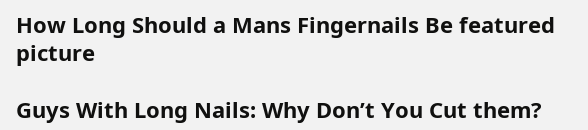How Long Should a Mans Fingernails Be featured picture

Guys With Long Nails: Why Don’t You Cut them?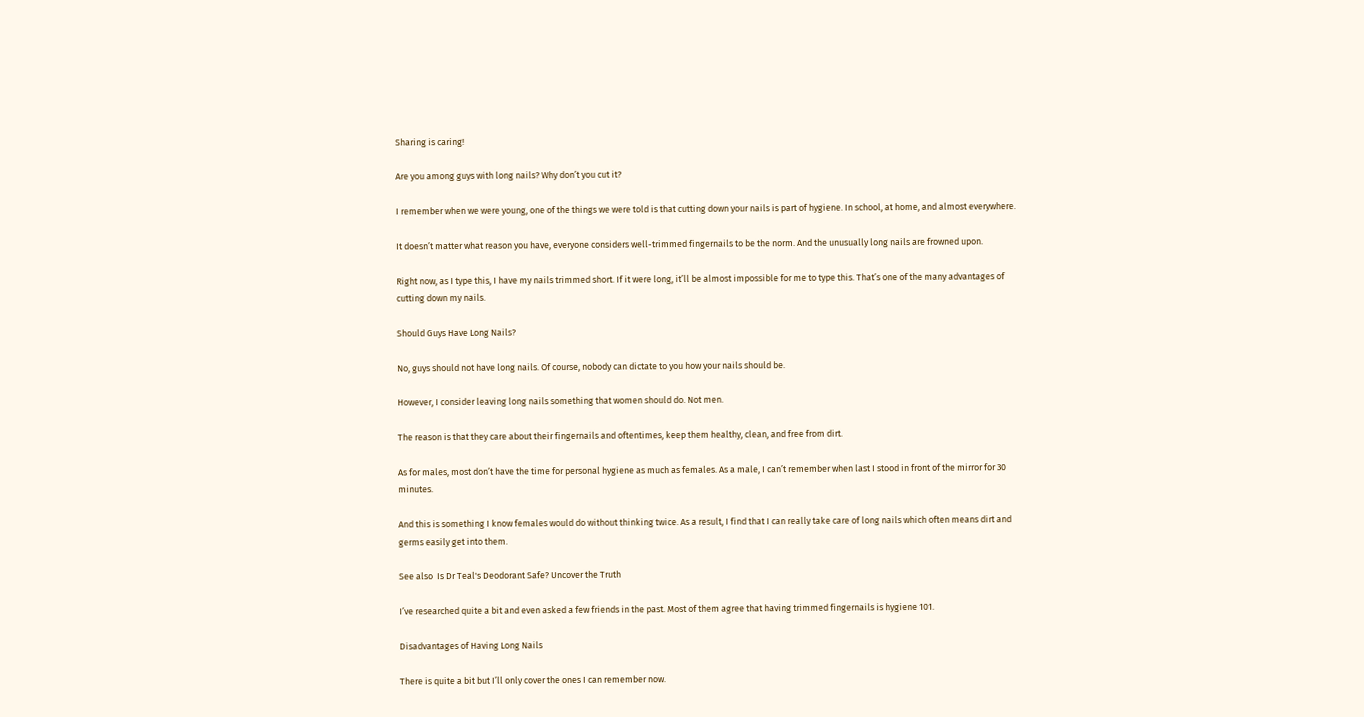Sharing is caring!

Are you among guys with long nails? Why don’t you cut it?

I remember when we were young, one of the things we were told is that cutting down your nails is part of hygiene. In school, at home, and almost everywhere.

It doesn’t matter what reason you have, everyone considers well-trimmed fingernails to be the norm. And the unusually long nails are frowned upon.

Right now, as I type this, I have my nails trimmed short. If it were long, it’ll be almost impossible for me to type this. That’s one of the many advantages of cutting down my nails.

Should Guys Have Long Nails?

No, guys should not have long nails. Of course, nobody can dictate to you how your nails should be.

However, I consider leaving long nails something that women should do. Not men.

The reason is that they care about their fingernails and oftentimes, keep them healthy, clean, and free from dirt.

As for males, most don’t have the time for personal hygiene as much as females. As a male, I can’t remember when last I stood in front of the mirror for 30 minutes.

And this is something I know females would do without thinking twice. As a result, I find that I can really take care of long nails which often means dirt and germs easily get into them.

See also  Is Dr Teal's Deodorant Safe? Uncover the Truth

I’ve researched quite a bit and even asked a few friends in the past. Most of them agree that having trimmed fingernails is hygiene 101.

Disadvantages of Having Long Nails

There is quite a bit but I’ll only cover the ones I can remember now.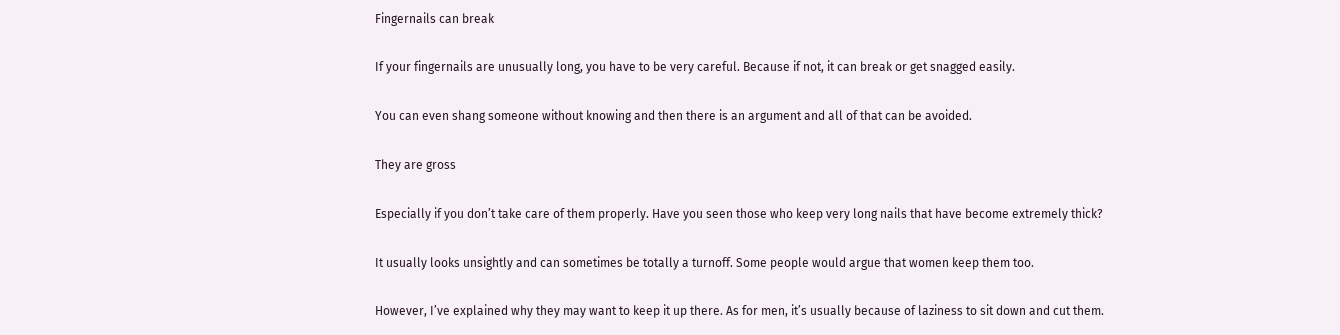Fingernails can break

If your fingernails are unusually long, you have to be very careful. Because if not, it can break or get snagged easily.

You can even shang someone without knowing and then there is an argument and all of that can be avoided.

They are gross

Especially if you don’t take care of them properly. Have you seen those who keep very long nails that have become extremely thick?

It usually looks unsightly and can sometimes be totally a turnoff. Some people would argue that women keep them too.

However, I’ve explained why they may want to keep it up there. As for men, it’s usually because of laziness to sit down and cut them.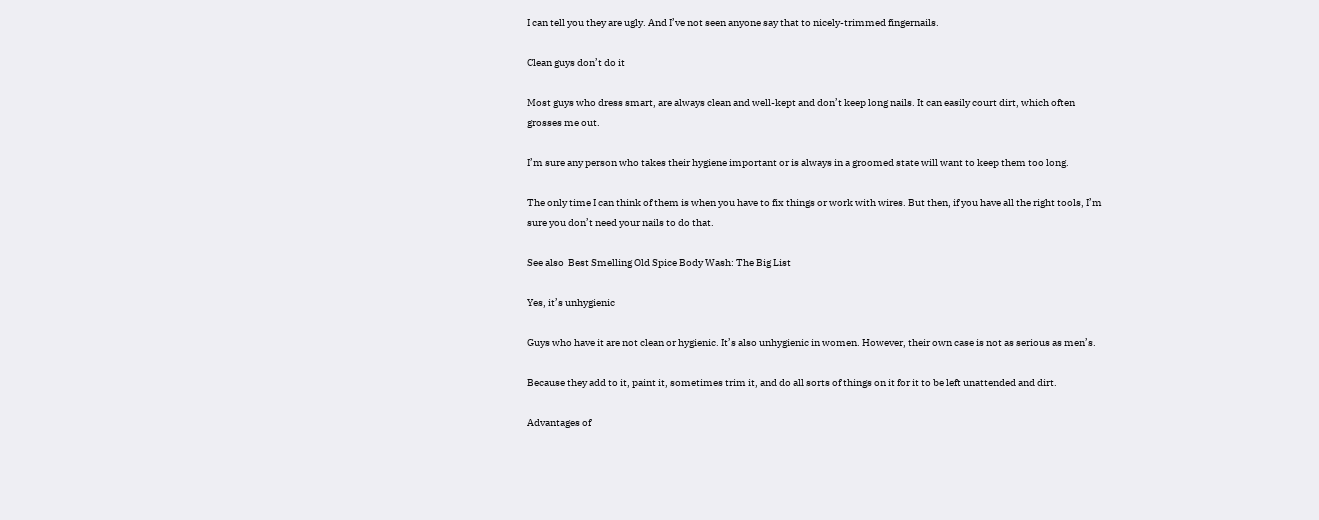I can tell you they are ugly. And I’ve not seen anyone say that to nicely-trimmed fingernails.

Clean guys don’t do it

Most guys who dress smart, are always clean and well-kept and don’t keep long nails. It can easily court dirt, which often grosses me out.

I’m sure any person who takes their hygiene important or is always in a groomed state will want to keep them too long.

The only time I can think of them is when you have to fix things or work with wires. But then, if you have all the right tools, I’m sure you don’t need your nails to do that.

See also  Best Smelling Old Spice Body Wash: The Big List

Yes, it’s unhygienic

Guys who have it are not clean or hygienic. It’s also unhygienic in women. However, their own case is not as serious as men’s.

Because they add to it, paint it, sometimes trim it, and do all sorts of things on it for it to be left unattended and dirt.

Advantages of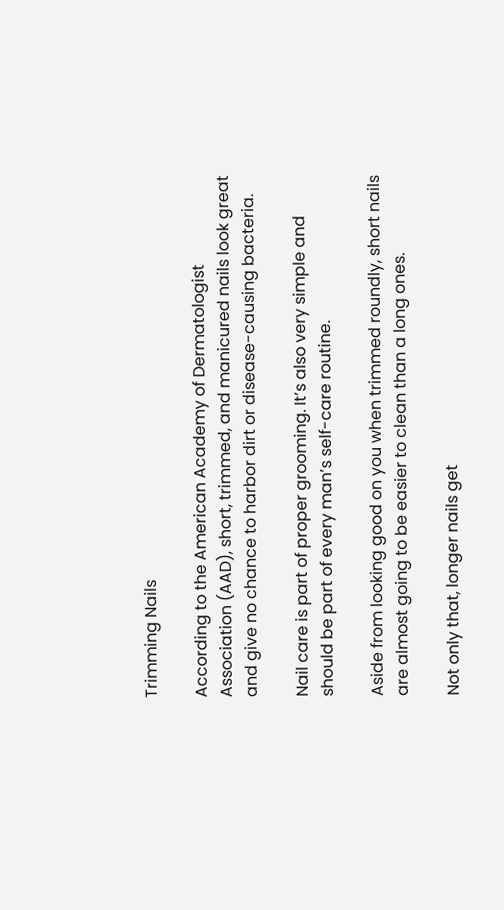Trimming Nails

According to the American Academy of Dermatologist Association (AAD), short, trimmed, and manicured nails look great and give no chance to harbor dirt or disease-causing bacteria.

Nail care is part of proper grooming. It’s also very simple and should be part of every man’s self-care routine.

Aside from looking good on you when trimmed roundly, short nails are almost going to be easier to clean than a long ones.

Not only that, longer nails get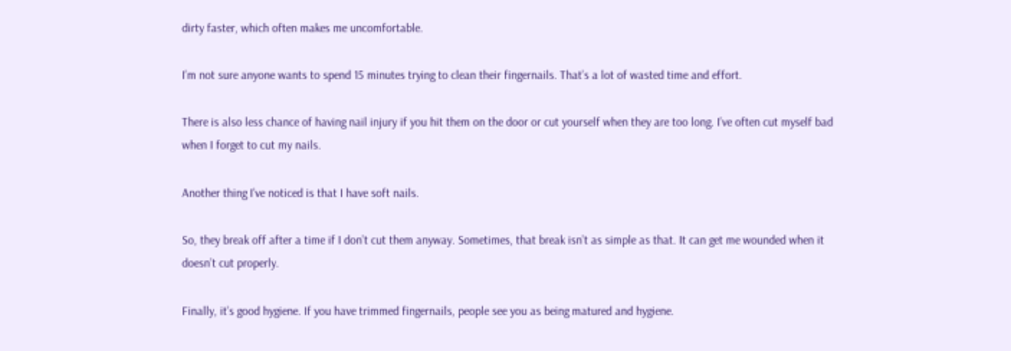dirty faster, which often makes me uncomfortable.

I’m not sure anyone wants to spend 15 minutes trying to clean their fingernails. That’s a lot of wasted time and effort.

There is also less chance of having nail injury if you hit them on the door or cut yourself when they are too long. I’ve often cut myself bad when I forget to cut my nails.

Another thing I’ve noticed is that I have soft nails.

So, they break off after a time if I don’t cut them anyway. Sometimes, that break isn’t as simple as that. It can get me wounded when it doesn’t cut properly.

Finally, it’s good hygiene. If you have trimmed fingernails, people see you as being matured and hygiene.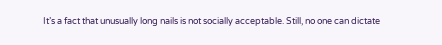It’s a fact that unusually long nails is not socially acceptable. Still, no one can dictate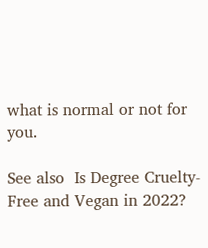what is normal or not for you.

See also  Is Degree Cruelty-Free and Vegan in 2022?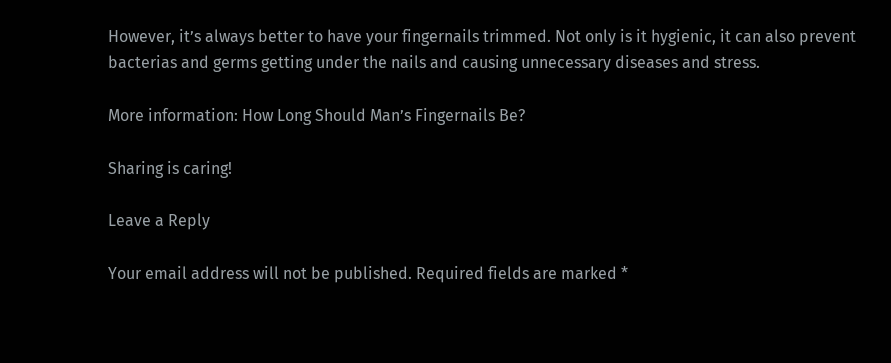However, it’s always better to have your fingernails trimmed. Not only is it hygienic, it can also prevent bacterias and germs getting under the nails and causing unnecessary diseases and stress.

More information: How Long Should Man’s Fingernails Be?

Sharing is caring!

Leave a Reply

Your email address will not be published. Required fields are marked *